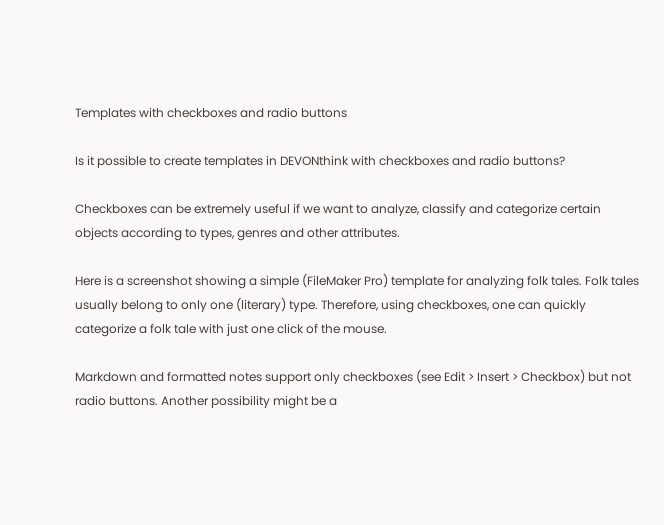Templates with checkboxes and radio buttons

Is it possible to create templates in DEVONthink with checkboxes and radio buttons?

Checkboxes can be extremely useful if we want to analyze, classify and categorize certain objects according to types, genres and other attributes.

Here is a screenshot showing a simple (FileMaker Pro) template for analyzing folk tales. Folk tales usually belong to only one (literary) type. Therefore, using checkboxes, one can quickly categorize a folk tale with just one click of the mouse.

Markdown and formatted notes support only checkboxes (see Edit > Insert > Checkbox) but not radio buttons. Another possibility might be a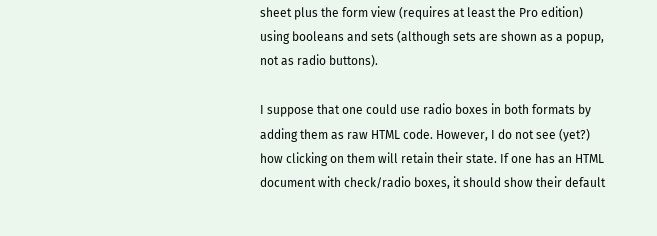sheet plus the form view (requires at least the Pro edition) using booleans and sets (although sets are shown as a popup, not as radio buttons).

I suppose that one could use radio boxes in both formats by adding them as raw HTML code. However, I do not see (yet?) how clicking on them will retain their state. If one has an HTML document with check/radio boxes, it should show their default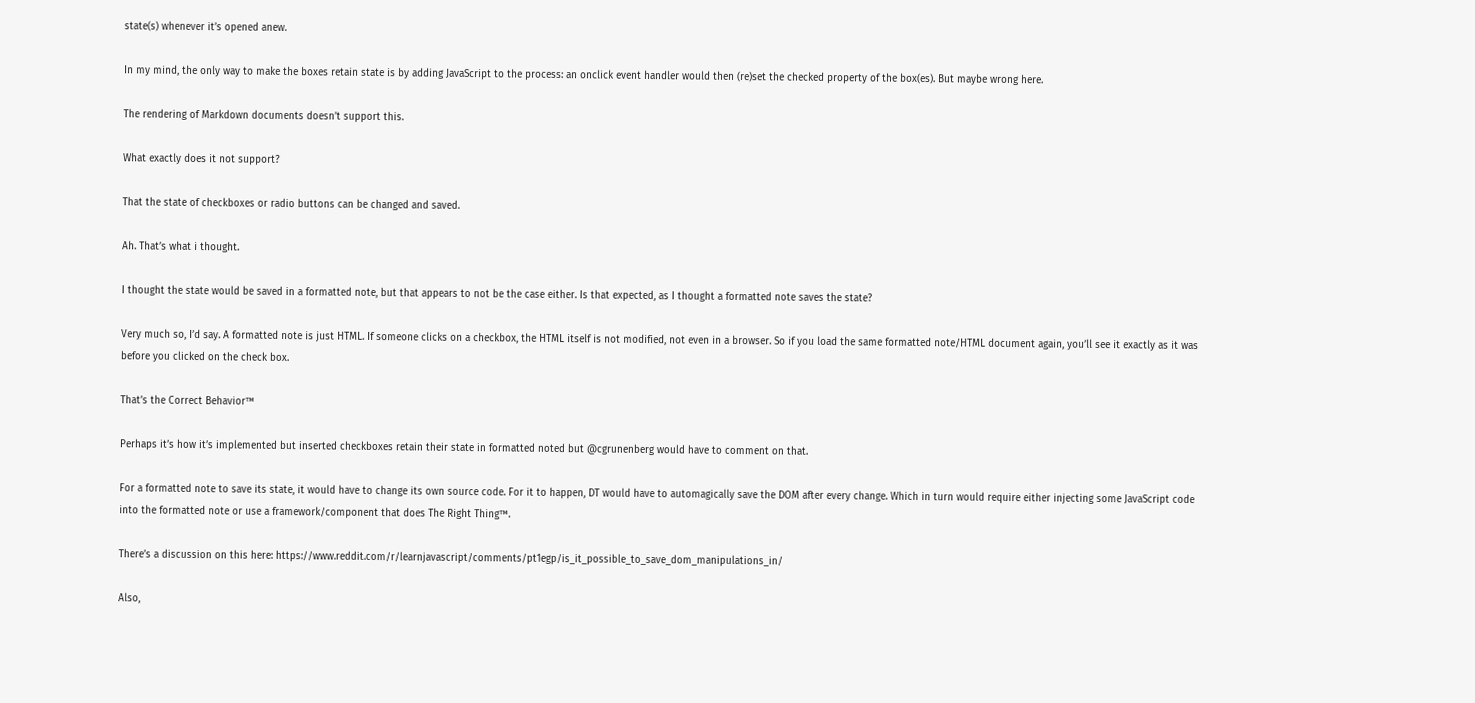state(s) whenever it’s opened anew.

In my mind, the only way to make the boxes retain state is by adding JavaScript to the process: an onclick event handler would then (re)set the checked property of the box(es). But maybe wrong here.

The rendering of Markdown documents doesn’t support this.

What exactly does it not support?

That the state of checkboxes or radio buttons can be changed and saved.

Ah. That’s what i thought.

I thought the state would be saved in a formatted note, but that appears to not be the case either. Is that expected, as I thought a formatted note saves the state?

Very much so, I’d say. A formatted note is just HTML. If someone clicks on a checkbox, the HTML itself is not modified, not even in a browser. So if you load the same formatted note/HTML document again, you’ll see it exactly as it was before you clicked on the check box.

That’s the Correct Behavior™

Perhaps it’s how it’s implemented but inserted checkboxes retain their state in formatted noted but @cgrunenberg would have to comment on that.

For a formatted note to save its state, it would have to change its own source code. For it to happen, DT would have to automagically save the DOM after every change. Which in turn would require either injecting some JavaScript code into the formatted note or use a framework/component that does The Right Thing™.

There’s a discussion on this here: https://www.reddit.com/r/learnjavascript/comments/pt1egp/is_it_possible_to_save_dom_manipulations_in/

Also,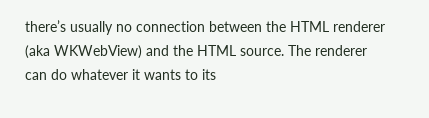there’s usually no connection between the HTML renderer (aka WKWebView) and the HTML source. The renderer can do whatever it wants to its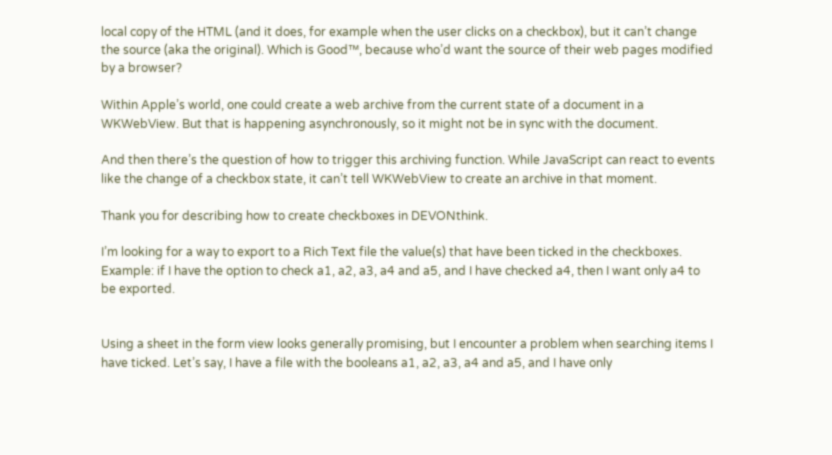local copy of the HTML (and it does, for example when the user clicks on a checkbox), but it can’t change the source (aka the original). Which is Good™, because who’d want the source of their web pages modified by a browser?

Within Apple’s world, one could create a web archive from the current state of a document in a WKWebView. But that is happening asynchronously, so it might not be in sync with the document.

And then there’s the question of how to trigger this archiving function. While JavaScript can react to events like the change of a checkbox state, it can’t tell WKWebView to create an archive in that moment.

Thank you for describing how to create checkboxes in DEVONthink.

I’m looking for a way to export to a Rich Text file the value(s) that have been ticked in the checkboxes. Example: if I have the option to check a1, a2, a3, a4 and a5, and I have checked a4, then I want only a4 to be exported.


Using a sheet in the form view looks generally promising, but I encounter a problem when searching items I have ticked. Let’s say, I have a file with the booleans a1, a2, a3, a4 and a5, and I have only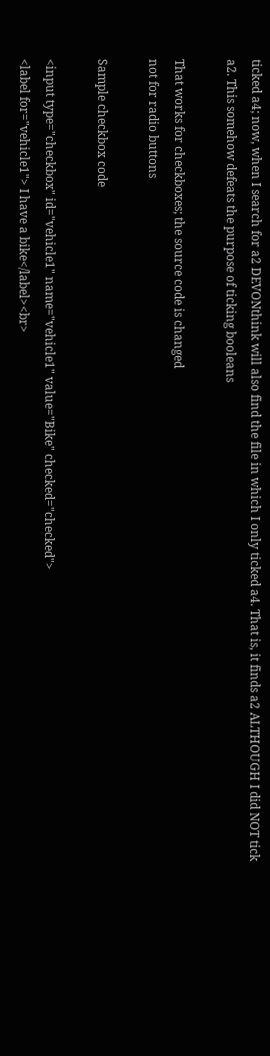ticked a4; now, when I search for a2 DEVONthink will also find the file in which I only ticked a4. That is, it finds a2 ALTHOUGH I did NOT tick a2. This somehow defeats the purpose of ticking booleans

That works for checkboxes; the source code is changed
not for radio buttons

Sample checkbox code

<input type="checkbox" id="vehicle1" name="vehicle1" value="Bike" checked="checked">
<label for="vehicle1"> I have a bike</label><br>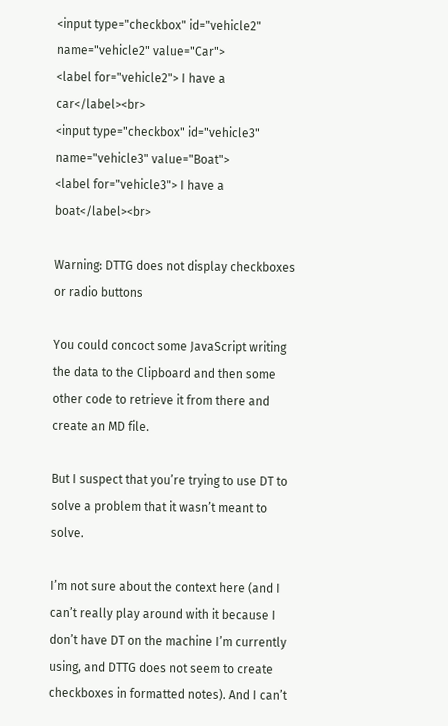<input type="checkbox" id="vehicle2" name="vehicle2" value="Car">
<label for="vehicle2"> I have a car</label><br>
<input type="checkbox" id="vehicle3" name="vehicle3" value="Boat">
<label for="vehicle3"> I have a boat</label><br>

Warning: DTTG does not display checkboxes or radio buttons

You could concoct some JavaScript writing the data to the Clipboard and then some other code to retrieve it from there and create an MD file.

But I suspect that you’re trying to use DT to solve a problem that it wasn’t meant to solve.

I’m not sure about the context here (and I can’t really play around with it because I don’t have DT on the machine I’m currently using, and DTTG does not seem to create checkboxes in formatted notes). And I can’t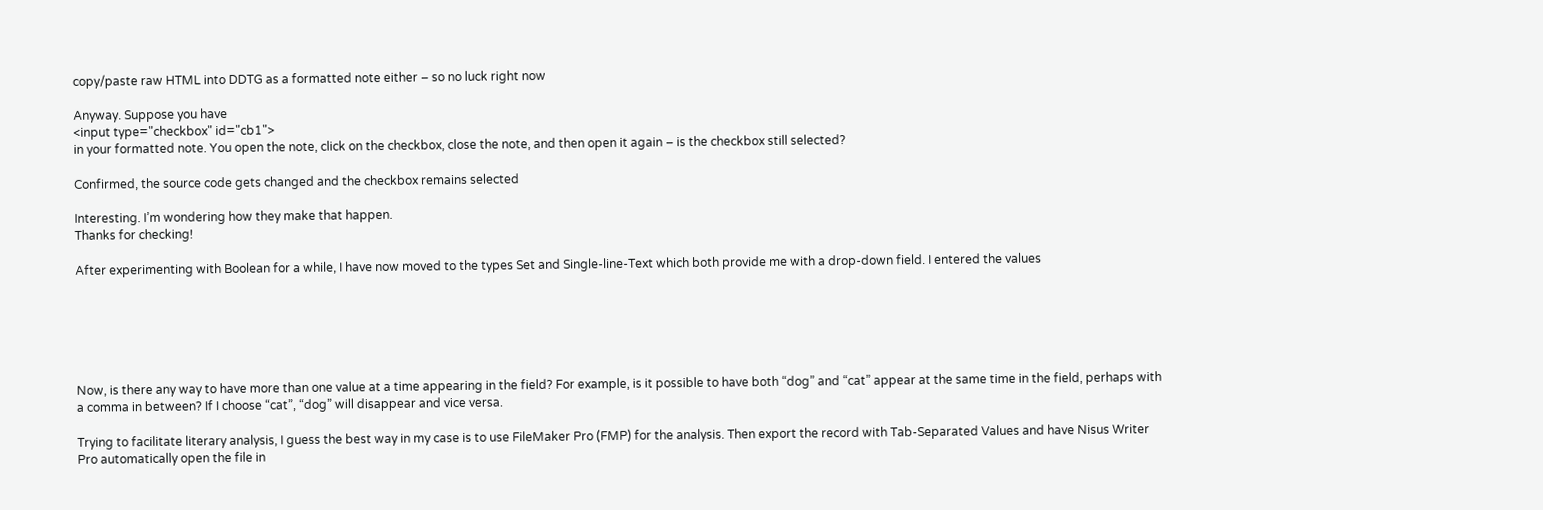copy/paste raw HTML into DDTG as a formatted note either – so no luck right now

Anyway. Suppose you have
<input type="checkbox" id="cb1">
in your formatted note. You open the note, click on the checkbox, close the note, and then open it again – is the checkbox still selected?

Confirmed, the source code gets changed and the checkbox remains selected

Interesting. I’m wondering how they make that happen.
Thanks for checking!

After experimenting with Boolean for a while, I have now moved to the types Set and Single-line-Text which both provide me with a drop-down field. I entered the values






Now, is there any way to have more than one value at a time appearing in the field? For example, is it possible to have both “dog” and “cat” appear at the same time in the field, perhaps with a comma in between? If I choose “cat”, “dog” will disappear and vice versa.

Trying to facilitate literary analysis, I guess the best way in my case is to use FileMaker Pro (FMP) for the analysis. Then export the record with Tab-Separated Values and have Nisus Writer Pro automatically open the file in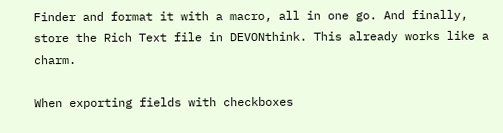Finder and format it with a macro, all in one go. And finally, store the Rich Text file in DEVONthink. This already works like a charm.

When exporting fields with checkboxes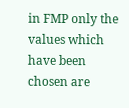in FMP only the values which have been chosen are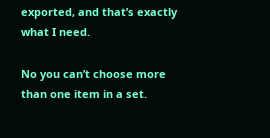exported, and that’s exactly what I need.

No you can’t choose more than one item in a set.